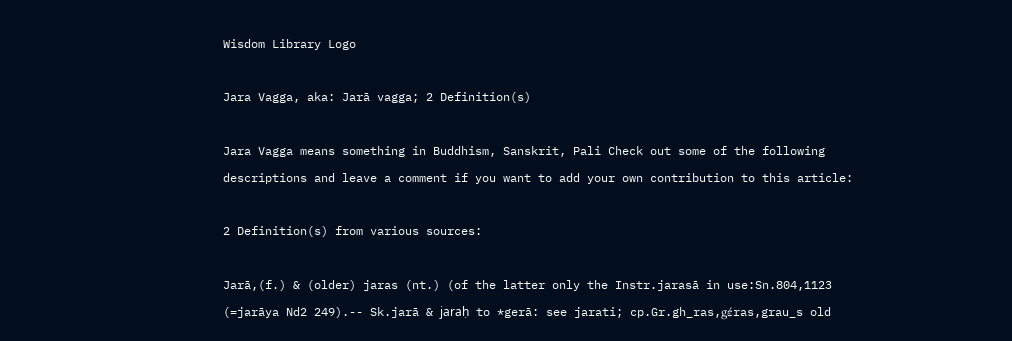Wisdom Library Logo

Jara Vagga, aka: Jarā vagga; 2 Definition(s)

Jara Vagga means something in Buddhism, Sanskrit, Pali Check out some of the following descriptions and leave a comment if you want to add your own contribution to this article:

2 Definition(s) from various sources:

Jarā,(f.) & (older) jaras (nt.) (of the latter only the Instr.jarasā in use:Sn.804,1123 (=jarāya Nd2 249).-- Sk.jarā & jaraḥ to *gerā: see jarati; cp.Gr.gh_ras,gέras,grau_s old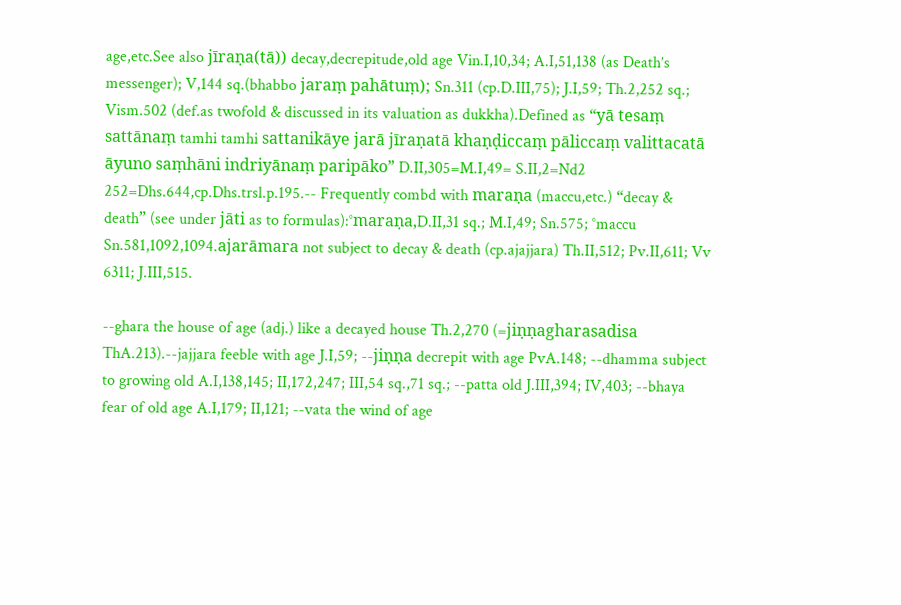age,etc.See also jīraṇa(tā)) decay,decrepitude,old age Vin.I,10,34; A.I,51,138 (as Death’s messenger); V,144 sq.(bhabbo jaraṃ pahātuṃ); Sn.311 (cp.D.III,75); J.I,59; Th.2,252 sq.; Vism.502 (def.as twofold & discussed in its valuation as dukkha).Defined as “yā tesaṃ sattānaṃ tamhi tamhi sattanikāye jarā jīraṇatā khaṇḍiccaṃ pāliccaṃ valittacatā āyuno saṃhāni indriyānaṃ paripāko” D.II,305=M.I,49= S.II,2=Nd2 252=Dhs.644,cp.Dhs.trsl.p.195.-- Frequently combd with maraṇa (maccu,etc.) “decay & death” (see under jāti as to formulas):°maraṇa,D.II,31 sq.; M.I,49; Sn.575; °maccu Sn.581,1092,1094.ajarāmara not subject to decay & death (cp.ajajjara) Th.II,512; Pv.II,611; Vv 6311; J.III,515.

--ghara the house of age (adj.) like a decayed house Th.2,270 (=jiṇṇagharasadisa ThA.213).--jajjara feeble with age J.I,59; --jiṇṇa decrepit with age PvA.148; --dhamma subject to growing old A.I,138,145; II,172,247; III,54 sq.,71 sq.; --patta old J.III,394; IV,403; --bhaya fear of old age A.I,179; II,121; --vata the wind of age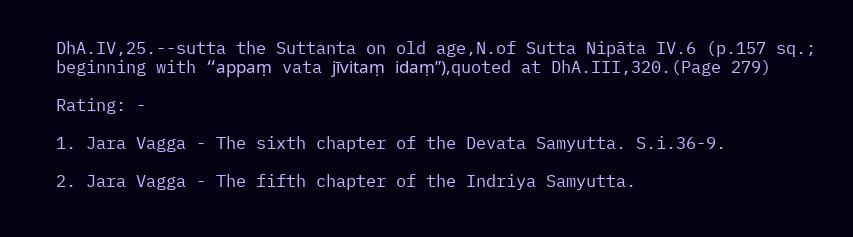DhA.IV,25.--sutta the Suttanta on old age,N.of Sutta Nipāta IV.6 (p.157 sq.; beginning with “appaṃ vata jīvitaṃ idaṃ”),quoted at DhA.III,320.(Page 279)

Rating: -

1. Jara Vagga - The sixth chapter of the Devata Samyutta. S.i.36-9.

2. Jara Vagga - The fifth chapter of the Indriya Samyutta.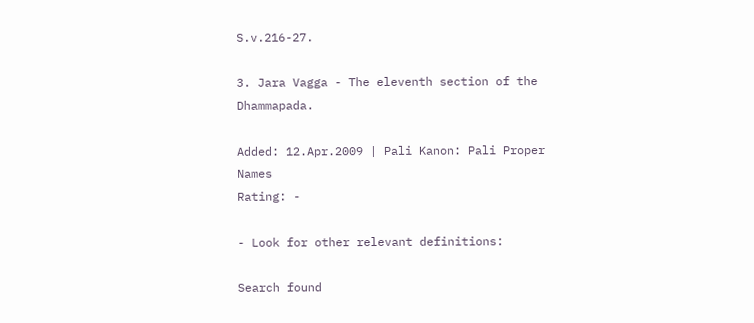S.v.216-27.

3. Jara Vagga - The eleventh section of the Dhammapada.

Added: 12.Apr.2009 | Pali Kanon: Pali Proper Names
Rating: -

- Look for other relevant definitions:

Search found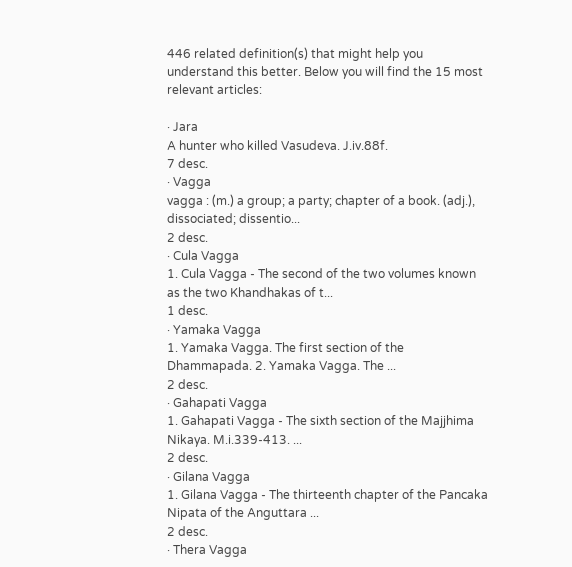446 related definition(s) that might help you understand this better. Below you will find the 15 most relevant articles:

· Jara
A hunter who killed Vasudeva. J.iv.88f.
7 desc.
· Vagga
vagga : (m.) a group; a party; chapter of a book. (adj.), dissociated; dissentio...
2 desc.
· Cula Vagga
1. Cula Vagga - The second of the two volumes known as the two Khandhakas of t...
1 desc.
· Yamaka Vagga
1. Yamaka Vagga. The first section of the Dhammapada. 2. Yamaka Vagga. The ...
2 desc.
· Gahapati Vagga
1. Gahapati Vagga - The sixth section of the Majjhima Nikaya. M.i.339-413. ...
2 desc.
· Gilana Vagga
1. Gilana Vagga - The thirteenth chapter of the Pancaka Nipata of the Anguttara ...
2 desc.
· Thera Vagga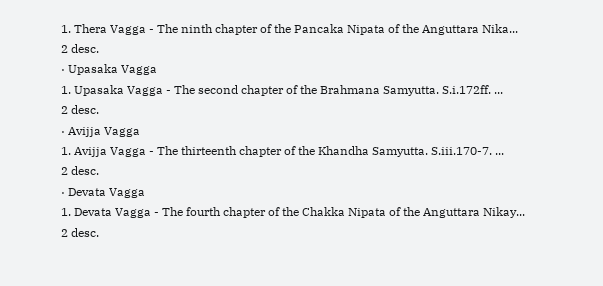1. Thera Vagga - The ninth chapter of the Pancaka Nipata of the Anguttara Nika...
2 desc.
· Upasaka Vagga
1. Upasaka Vagga - The second chapter of the Brahmana Samyutta. S.i.172ff. ...
2 desc.
· Avijja Vagga
1. Avijja Vagga - The thirteenth chapter of the Khandha Samyutta. S.iii.170-7. ...
2 desc.
· Devata Vagga
1. Devata Vagga - The fourth chapter of the Chakka Nipata of the Anguttara Nikay...
2 desc.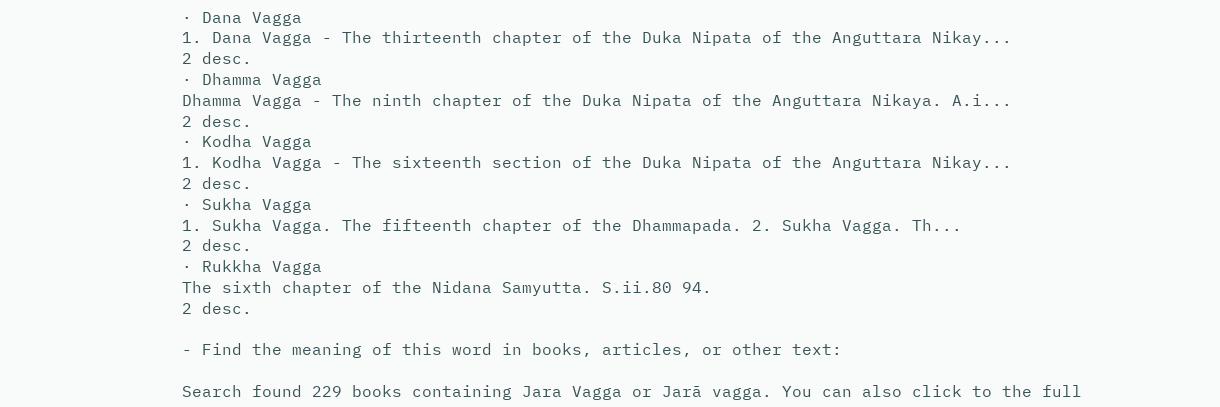· Dana Vagga
1. Dana Vagga - The thirteenth chapter of the Duka Nipata of the Anguttara Nikay...
2 desc.
· Dhamma Vagga
Dhamma Vagga - The ninth chapter of the Duka Nipata of the Anguttara Nikaya. A.i...
2 desc.
· Kodha Vagga
1. Kodha Vagga - The sixteenth section of the Duka Nipata of the Anguttara Nikay...
2 desc.
· Sukha Vagga
1. Sukha Vagga. The fifteenth chapter of the Dhammapada. 2. Sukha Vagga. Th...
2 desc.
· Rukkha Vagga
The sixth chapter of the Nidana Samyutta. S.ii.80 94.
2 desc.

- Find the meaning of this word in books, articles, or other text:

Search found 229 books containing Jara Vagga or Jarā vagga. You can also click to the full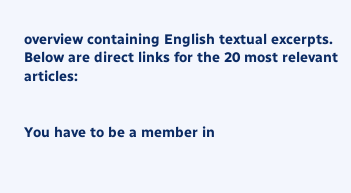overview containing English textual excerpts. Below are direct links for the 20 most relevant articles:


You have to be a member in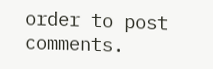order to post comments.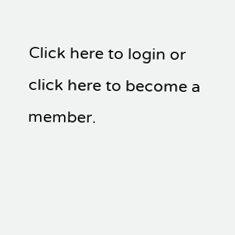Click here to login or click here to become a member.